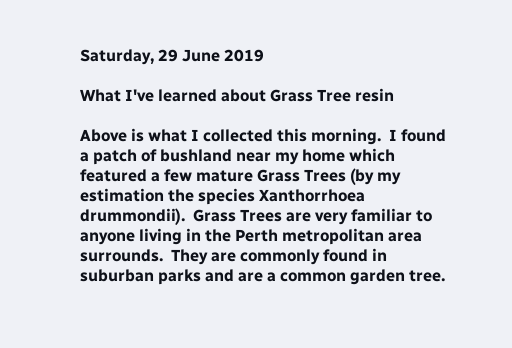Saturday, 29 June 2019

What I've learned about Grass Tree resin

Above is what I collected this morning.  I found a patch of bushland near my home which featured a few mature Grass Trees (by my estimation the species Xanthorrhoea drummondii).  Grass Trees are very familiar to anyone living in the Perth metropolitan area surrounds.  They are commonly found in suburban parks and are a common garden tree.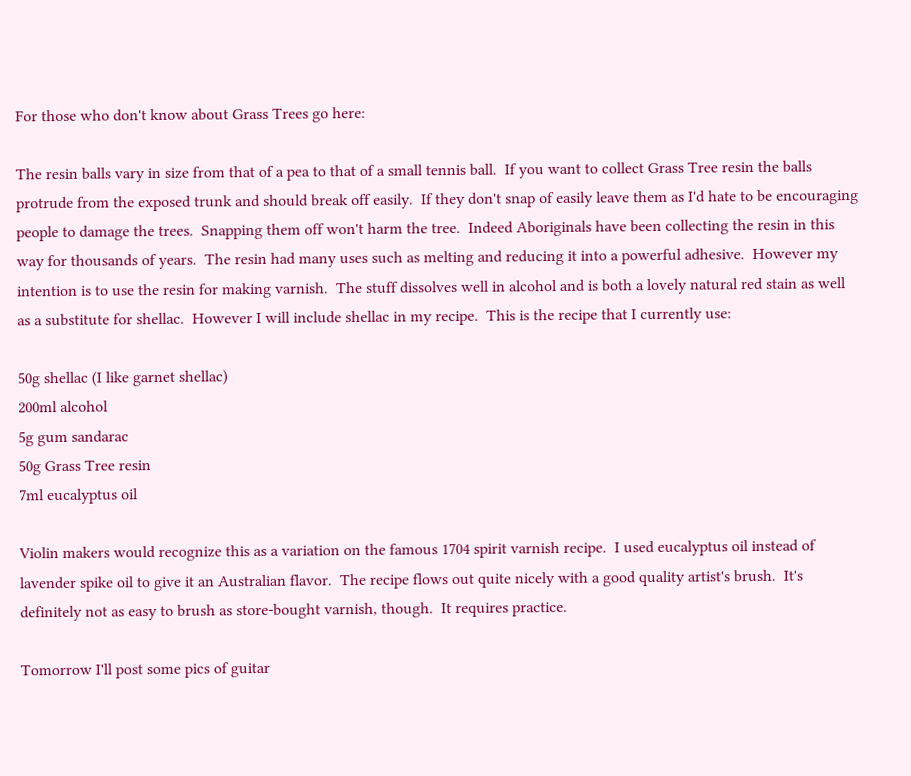For those who don't know about Grass Trees go here:

The resin balls vary in size from that of a pea to that of a small tennis ball.  If you want to collect Grass Tree resin the balls protrude from the exposed trunk and should break off easily.  If they don't snap of easily leave them as I'd hate to be encouraging people to damage the trees.  Snapping them off won't harm the tree.  Indeed Aboriginals have been collecting the resin in this way for thousands of years.  The resin had many uses such as melting and reducing it into a powerful adhesive.  However my intention is to use the resin for making varnish.  The stuff dissolves well in alcohol and is both a lovely natural red stain as well as a substitute for shellac.  However I will include shellac in my recipe.  This is the recipe that I currently use:

50g shellac (I like garnet shellac)
200ml alcohol
5g gum sandarac
50g Grass Tree resin
7ml eucalyptus oil

Violin makers would recognize this as a variation on the famous 1704 spirit varnish recipe.  I used eucalyptus oil instead of lavender spike oil to give it an Australian flavor.  The recipe flows out quite nicely with a good quality artist's brush.  It's definitely not as easy to brush as store-bought varnish, though.  It requires practice.

Tomorrow I'll post some pics of guitar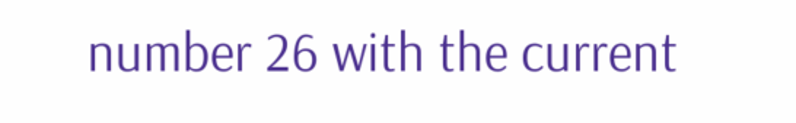number 26 with the current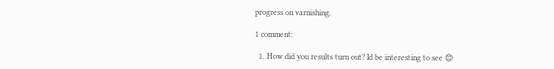progress on varnishing.

1 comment:

  1. How did you results turn out? Id be interesting to see 😊